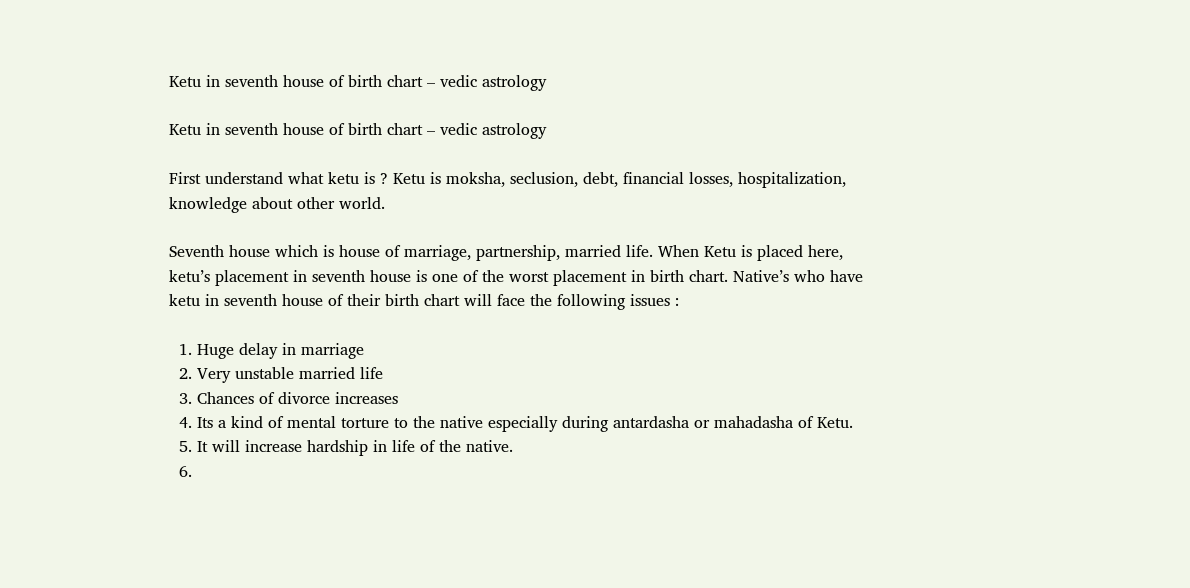Ketu in seventh house of birth chart – vedic astrology

Ketu in seventh house of birth chart – vedic astrology

First understand what ketu is ? Ketu is moksha, seclusion, debt, financial losses, hospitalization, knowledge about other world.

Seventh house which is house of marriage, partnership, married life. When Ketu is placed here, ketu’s placement in seventh house is one of the worst placement in birth chart. Native’s who have ketu in seventh house of their birth chart will face the following issues :

  1. Huge delay in marriage
  2. Very unstable married life
  3. Chances of divorce increases
  4. Its a kind of mental torture to the native especially during antardasha or mahadasha of Ketu.
  5. It will increase hardship in life of the native.
  6.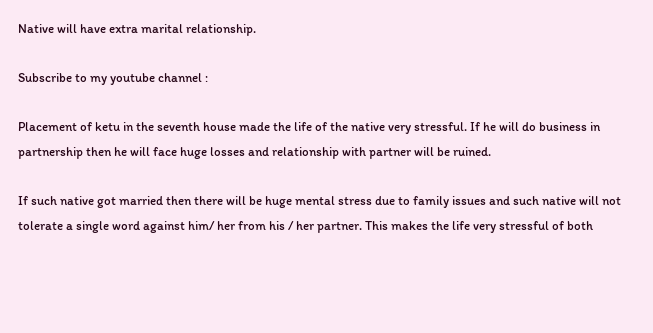Native will have extra marital relationship.

Subscribe to my youtube channel :

Placement of ketu in the seventh house made the life of the native very stressful. If he will do business in partnership then he will face huge losses and relationship with partner will be ruined.

If such native got married then there will be huge mental stress due to family issues and such native will not tolerate a single word against him/ her from his / her partner. This makes the life very stressful of both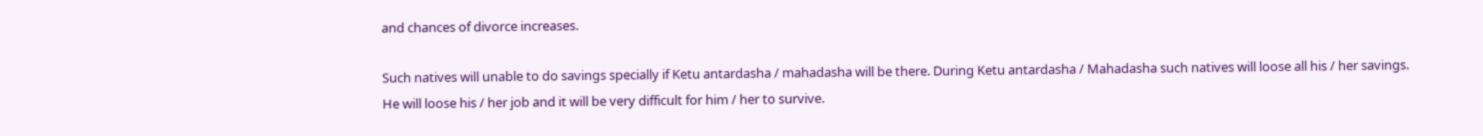and chances of divorce increases.

Such natives will unable to do savings specially if Ketu antardasha / mahadasha will be there. During Ketu antardasha / Mahadasha such natives will loose all his / her savings. He will loose his / her job and it will be very difficult for him / her to survive.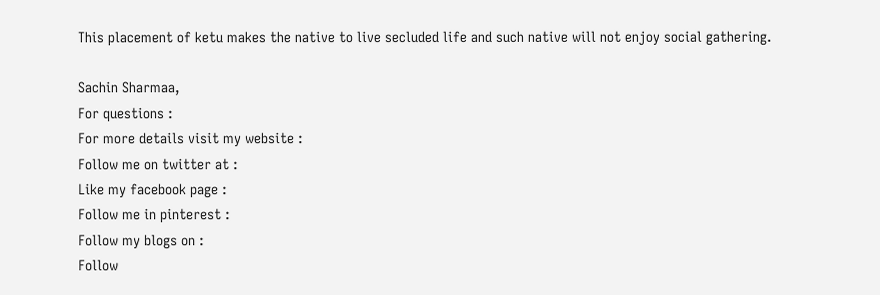This placement of ketu makes the native to live secluded life and such native will not enjoy social gathering.

Sachin Sharmaa,
For questions :
For more details visit my website :
Follow me on twitter at :
Like my facebook page :
Follow me in pinterest :
Follow my blogs on :
Follow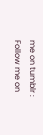me on tumblr :
Follow me on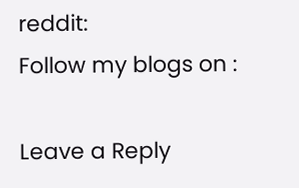reddit:
Follow my blogs on :

Leave a Reply